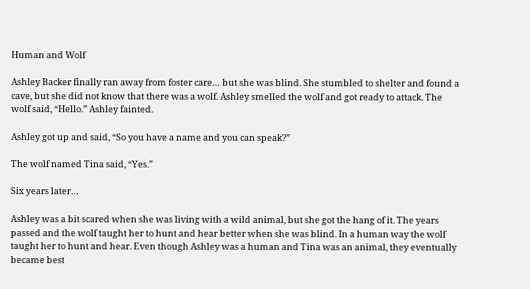Human and Wolf

Ashley Backer finally ran away from foster care… but she was blind. She stumbled to shelter and found a cave, but she did not know that there was a wolf. Ashley smelled the wolf and got ready to attack. The wolf said, “Hello.” Ashley fainted.

Ashley got up and said, “So you have a name and you can speak?”

The wolf named Tina said, “Yes.”

Six years later…

Ashley was a bit scared when she was living with a wild animal, but she got the hang of it. The years passed and the wolf taught her to hunt and hear better when she was blind. In a human way the wolf taught her to hunt and hear. Even though Ashley was a human and Tina was an animal, they eventually became best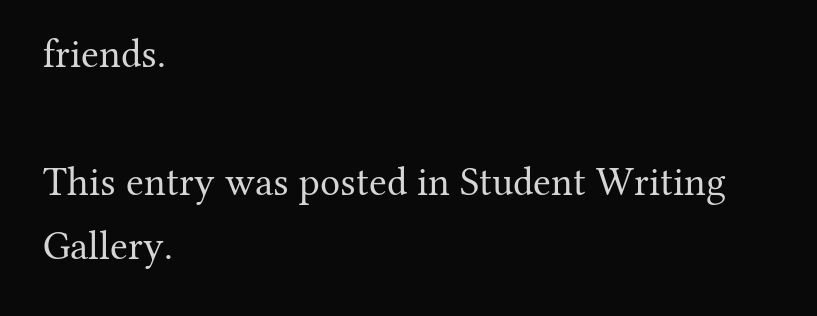friends.

This entry was posted in Student Writing Gallery.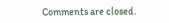Comments are closed.